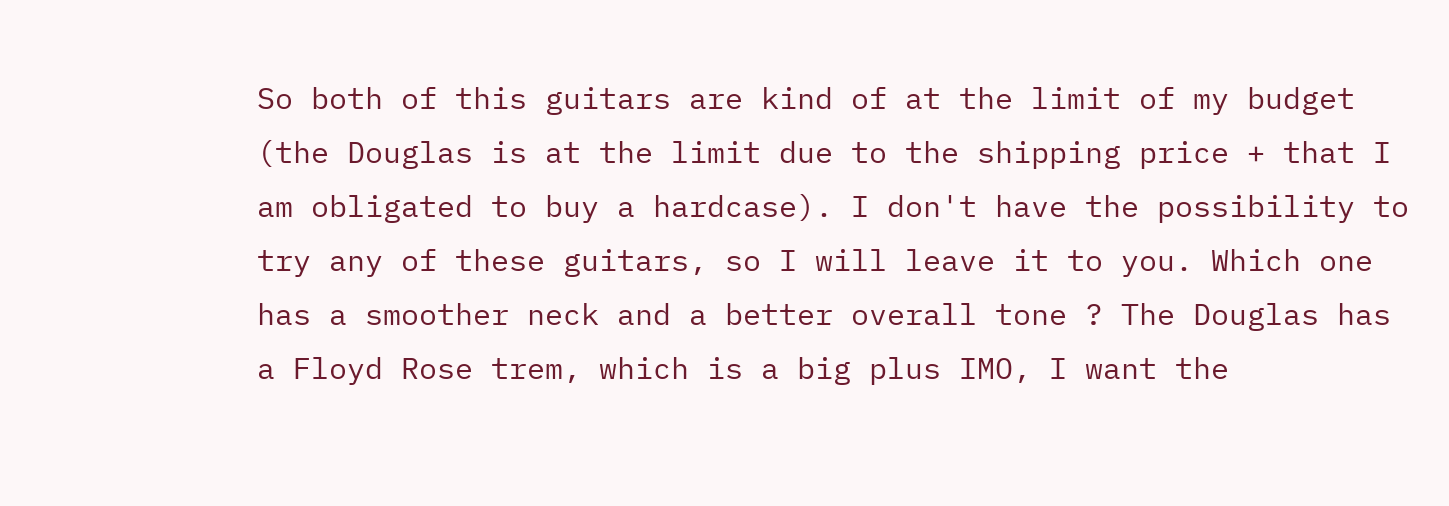So both of this guitars are kind of at the limit of my budget (the Douglas is at the limit due to the shipping price + that I am obligated to buy a hardcase). I don't have the possibility to try any of these guitars, so I will leave it to you. Which one has a smoother neck and a better overall tone ? The Douglas has a Floyd Rose trem, which is a big plus IMO, I want the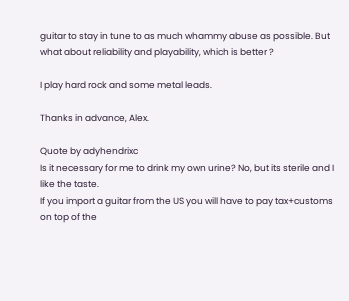guitar to stay in tune to as much whammy abuse as possible. But what about reliability and playability, which is better ?

I play hard rock and some metal leads.

Thanks in advance, Alex.

Quote by adyhendrixc
Is it necessary for me to drink my own urine? No, but its sterile and I like the taste.
If you import a guitar from the US you will have to pay tax+customs on top of the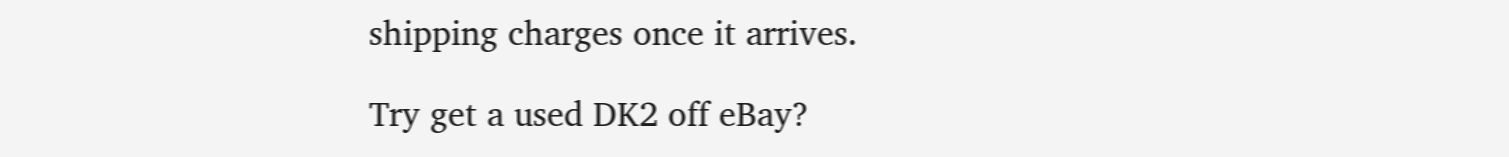shipping charges once it arrives.

Try get a used DK2 off eBay?